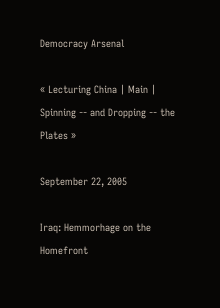Democracy Arsenal

« Lecturing China | Main | Spinning -- and Dropping -- the Plates »

September 22, 2005

Iraq: Hemmorhage on the Homefront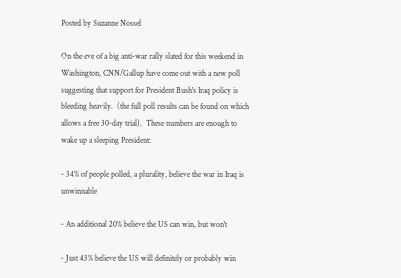Posted by Suzanne Nossel

On the eve of a big anti-war rally slated for this weekend in Washington, CNN/Gallup have come out with a new poll suggesting that support for President Bush's Iraq policy is bleeding heavily.  (the full poll results can be found on which allows a free 30-day trial).  These numbers are enough to wake up a sleeping President:

- 34% of people polled, a plurality, believe the war in Iraq is unwinnable

- An additional 20% believe the US can win, but won't

- Just 43% believe the US will definitely or probably win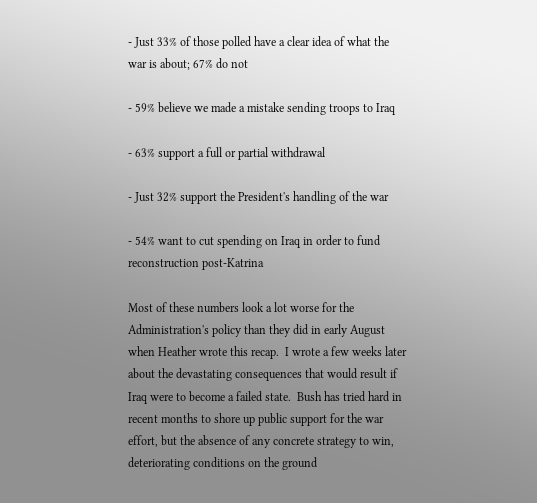- Just 33% of those polled have a clear idea of what the war is about; 67% do not

- 59% believe we made a mistake sending troops to Iraq

- 63% support a full or partial withdrawal

- Just 32% support the President's handling of the war

- 54% want to cut spending on Iraq in order to fund reconstruction post-Katrina

Most of these numbers look a lot worse for the Administration's policy than they did in early August when Heather wrote this recap.  I wrote a few weeks later about the devastating consequences that would result if Iraq were to become a failed state.  Bush has tried hard in recent months to shore up public support for the war effort, but the absence of any concrete strategy to win, deteriorating conditions on the ground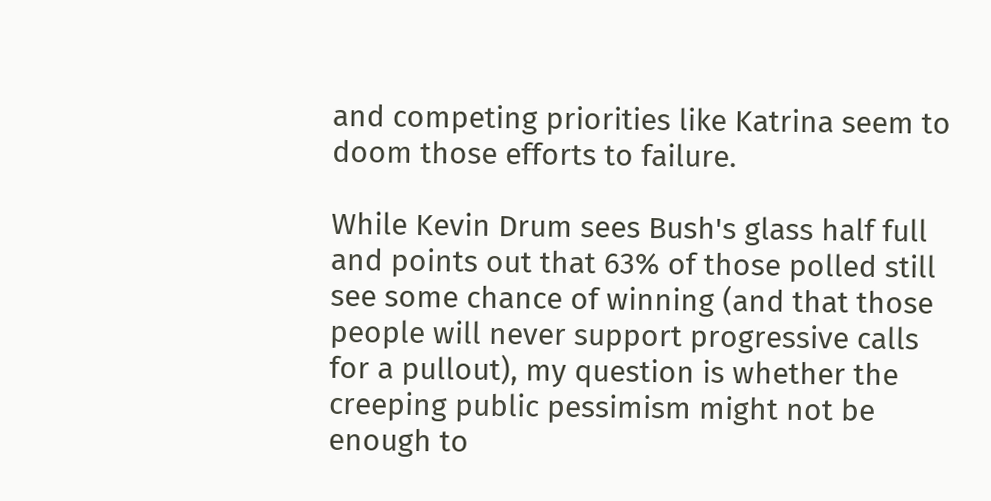and competing priorities like Katrina seem to doom those efforts to failure.

While Kevin Drum sees Bush's glass half full and points out that 63% of those polled still see some chance of winning (and that those people will never support progressive calls for a pullout), my question is whether the creeping public pessimism might not be enough to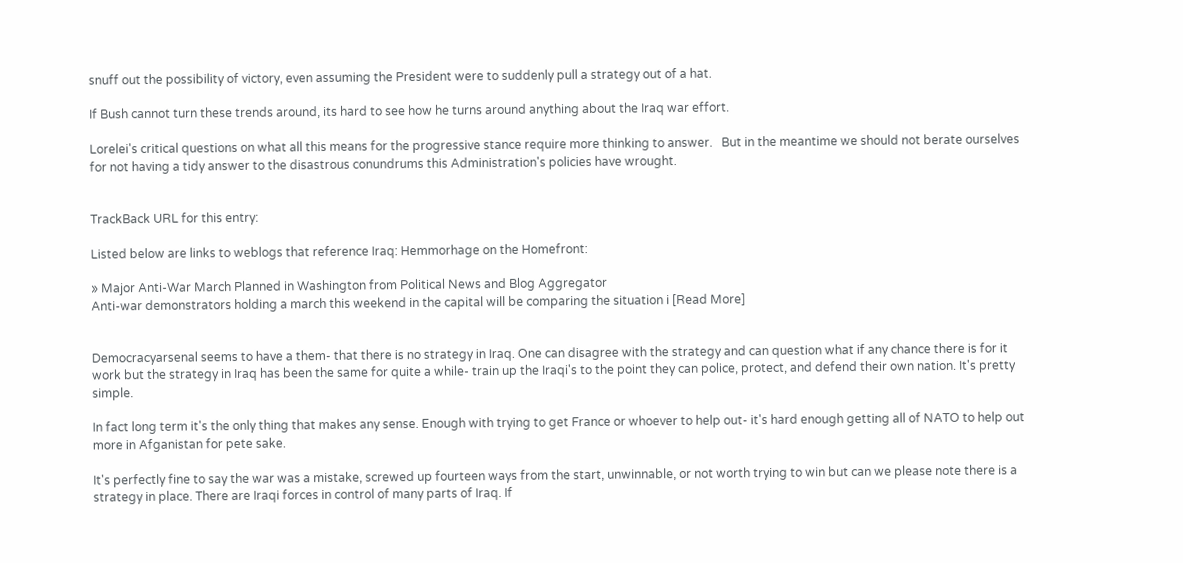snuff out the possibility of victory, even assuming the President were to suddenly pull a strategy out of a hat.

If Bush cannot turn these trends around, its hard to see how he turns around anything about the Iraq war effort.

Lorelei's critical questions on what all this means for the progressive stance require more thinking to answer.   But in the meantime we should not berate ourselves for not having a tidy answer to the disastrous conundrums this Administration's policies have wrought.


TrackBack URL for this entry:

Listed below are links to weblogs that reference Iraq: Hemmorhage on the Homefront:

» Major Anti-War March Planned in Washington from Political News and Blog Aggregator
Anti-war demonstrators holding a march this weekend in the capital will be comparing the situation i [Read More]


Democracyarsenal seems to have a them- that there is no strategy in Iraq. One can disagree with the strategy and can question what if any chance there is for it work but the strategy in Iraq has been the same for quite a while- train up the Iraqi's to the point they can police, protect, and defend their own nation. It's pretty simple.

In fact long term it's the only thing that makes any sense. Enough with trying to get France or whoever to help out- it's hard enough getting all of NATO to help out more in Afganistan for pete sake.

It's perfectly fine to say the war was a mistake, screwed up fourteen ways from the start, unwinnable, or not worth trying to win but can we please note there is a strategy in place. There are Iraqi forces in control of many parts of Iraq. If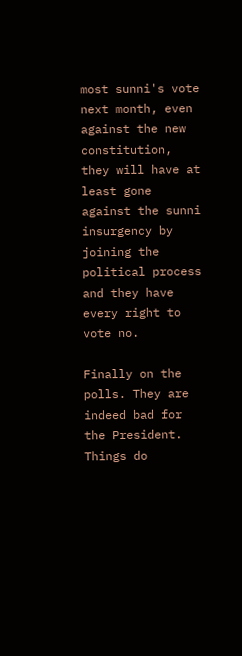most sunni's vote next month, even against the new constitution, they will have at least gone against the sunni insurgency by joining the political process and they have every right to vote no.

Finally on the polls. They are indeed bad for the President. Things do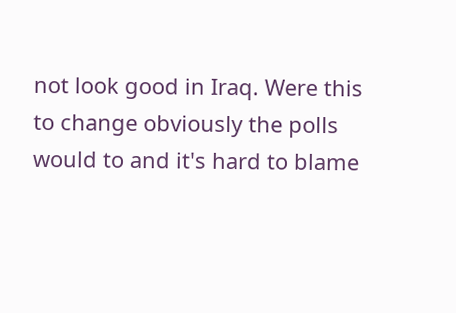not look good in Iraq. Were this to change obviously the polls would to and it's hard to blame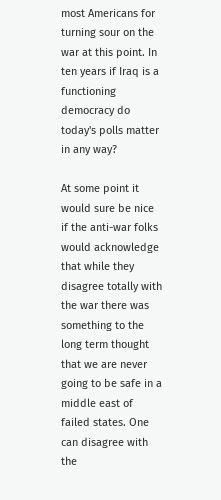most Americans for turning sour on the war at this point. In ten years if Iraq is a functioning democracy do today's polls matter in any way?

At some point it would sure be nice if the anti-war folks would acknowledge that while they disagree totally with the war there was something to the long term thought that we are never going to be safe in a middle east of failed states. One can disagree with the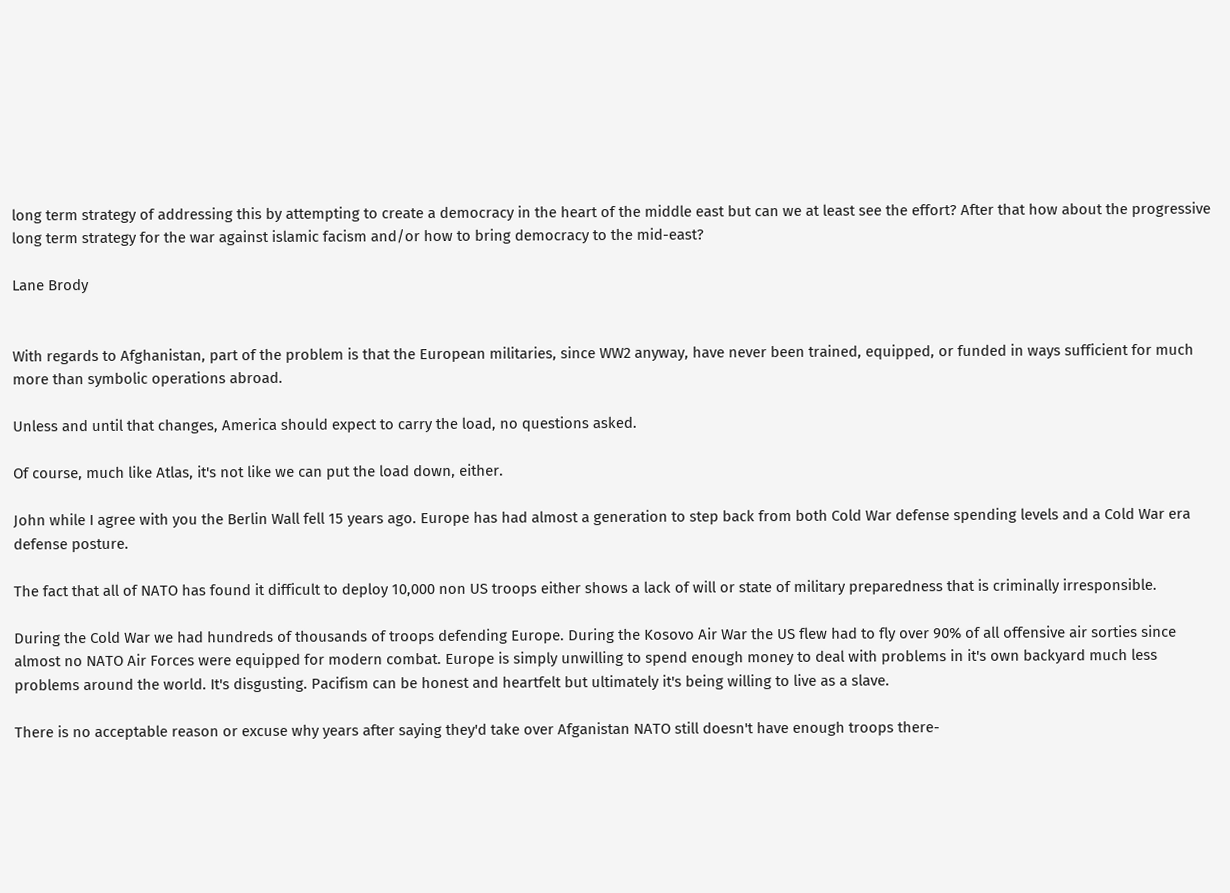long term strategy of addressing this by attempting to create a democracy in the heart of the middle east but can we at least see the effort? After that how about the progressive long term strategy for the war against islamic facism and/or how to bring democracy to the mid-east?

Lane Brody


With regards to Afghanistan, part of the problem is that the European militaries, since WW2 anyway, have never been trained, equipped, or funded in ways sufficient for much more than symbolic operations abroad.

Unless and until that changes, America should expect to carry the load, no questions asked.

Of course, much like Atlas, it's not like we can put the load down, either.

John while I agree with you the Berlin Wall fell 15 years ago. Europe has had almost a generation to step back from both Cold War defense spending levels and a Cold War era defense posture.

The fact that all of NATO has found it difficult to deploy 10,000 non US troops either shows a lack of will or state of military preparedness that is criminally irresponsible.

During the Cold War we had hundreds of thousands of troops defending Europe. During the Kosovo Air War the US flew had to fly over 90% of all offensive air sorties since almost no NATO Air Forces were equipped for modern combat. Europe is simply unwilling to spend enough money to deal with problems in it's own backyard much less problems around the world. It's disgusting. Pacifism can be honest and heartfelt but ultimately it's being willing to live as a slave.

There is no acceptable reason or excuse why years after saying they'd take over Afganistan NATO still doesn't have enough troops there-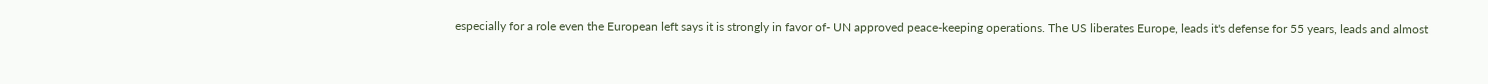especially for a role even the European left says it is strongly in favor of- UN approved peace-keeping operations. The US liberates Europe, leads it's defense for 55 years, leads and almost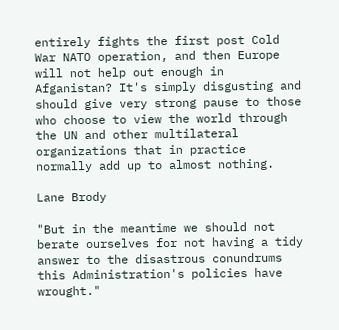entirely fights the first post Cold War NATO operation, and then Europe will not help out enough in Afganistan? It's simply disgusting and should give very strong pause to those who choose to view the world through the UN and other multilateral organizations that in practice normally add up to almost nothing.

Lane Brody

"But in the meantime we should not berate ourselves for not having a tidy answer to the disastrous conundrums this Administration's policies have wrought."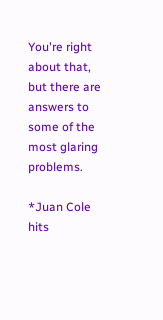You're right about that, but there are answers to some of the most glaring problems.

*Juan Cole hits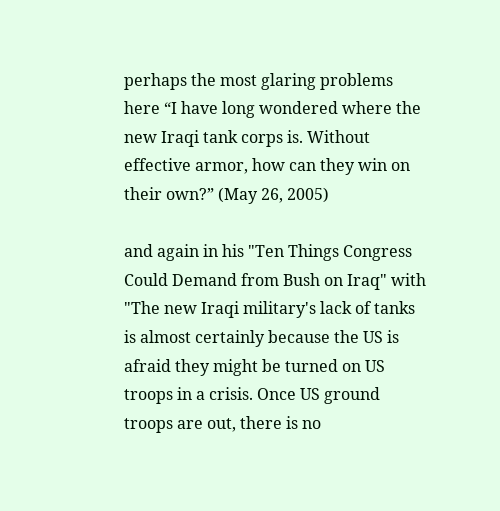perhaps the most glaring problems here “I have long wondered where the new Iraqi tank corps is. Without effective armor, how can they win on their own?” (May 26, 2005)

and again in his "Ten Things Congress Could Demand from Bush on Iraq" with "The new Iraqi military's lack of tanks is almost certainly because the US is afraid they might be turned on US troops in a crisis. Once US ground troops are out, there is no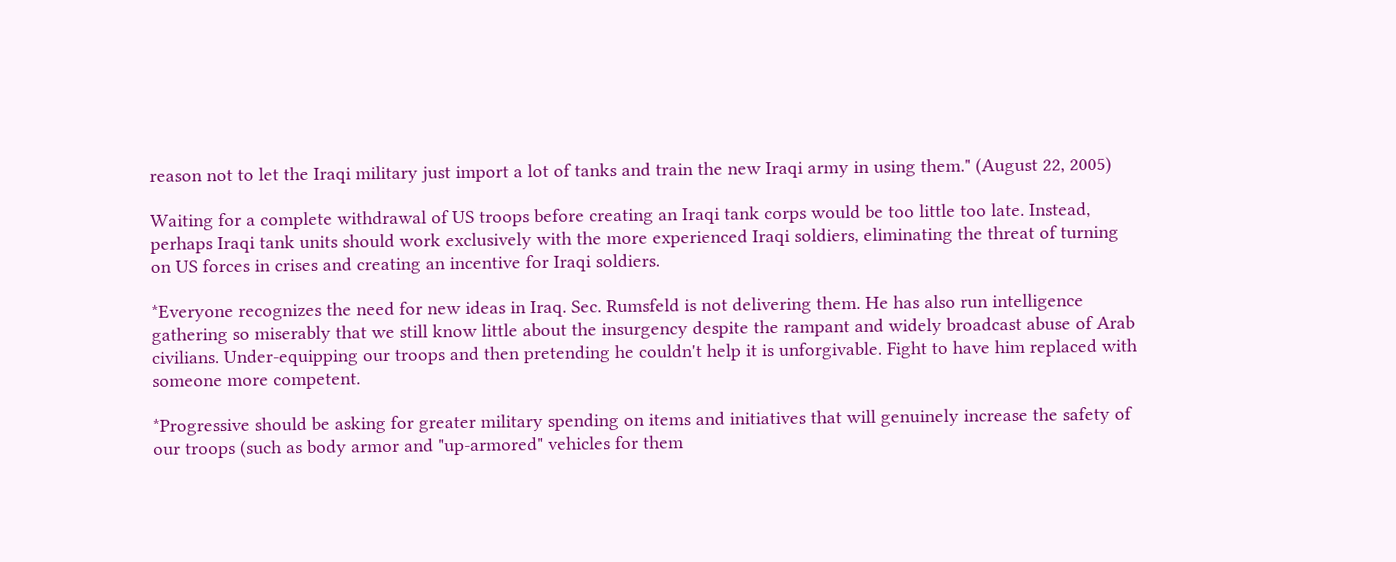reason not to let the Iraqi military just import a lot of tanks and train the new Iraqi army in using them." (August 22, 2005)

Waiting for a complete withdrawal of US troops before creating an Iraqi tank corps would be too little too late. Instead, perhaps Iraqi tank units should work exclusively with the more experienced Iraqi soldiers, eliminating the threat of turning on US forces in crises and creating an incentive for Iraqi soldiers.

*Everyone recognizes the need for new ideas in Iraq. Sec. Rumsfeld is not delivering them. He has also run intelligence gathering so miserably that we still know little about the insurgency despite the rampant and widely broadcast abuse of Arab civilians. Under-equipping our troops and then pretending he couldn't help it is unforgivable. Fight to have him replaced with someone more competent.

*Progressive should be asking for greater military spending on items and initiatives that will genuinely increase the safety of our troops (such as body armor and "up-armored" vehicles for them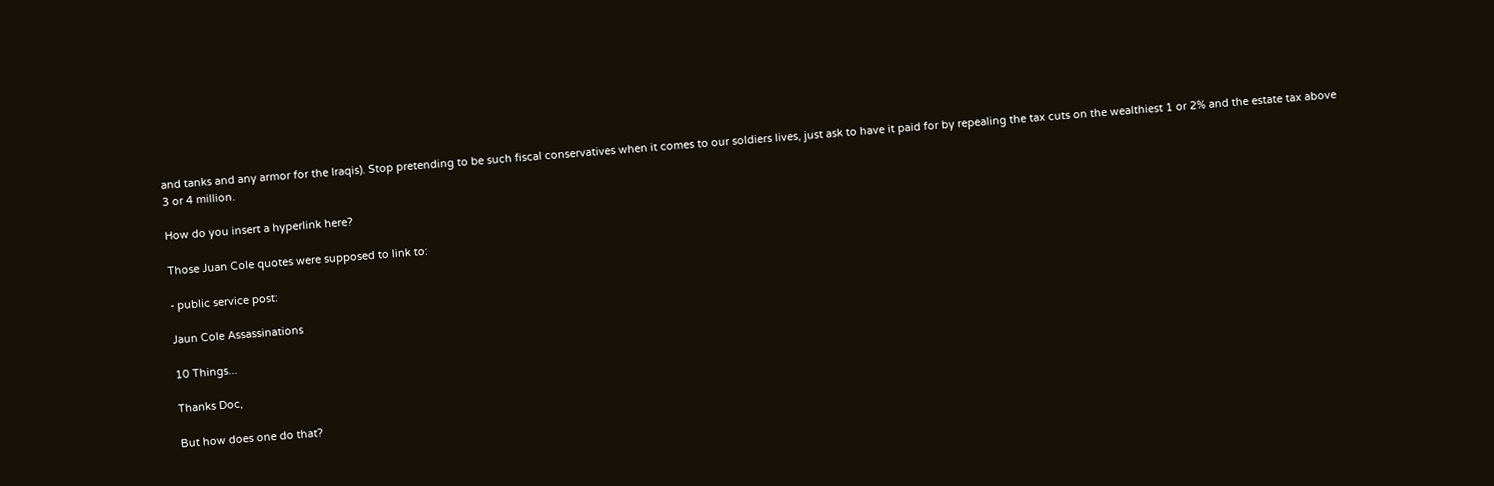and tanks and any armor for the Iraqis). Stop pretending to be such fiscal conservatives when it comes to our soldiers lives, just ask to have it paid for by repealing the tax cuts on the wealthiest 1 or 2% and the estate tax above 3 or 4 million.

How do you insert a hyperlink here?

Those Juan Cole quotes were supposed to link to:

- public service post:

Jaun Cole Assassinations

10 Things...

Thanks Doc,

But how does one do that?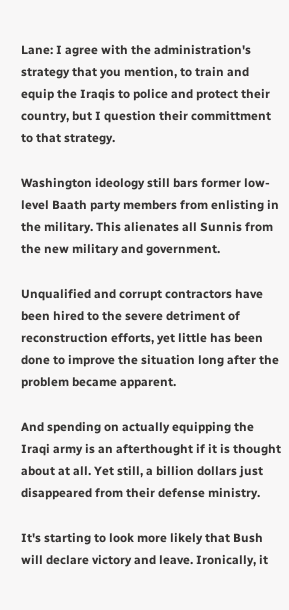Lane: I agree with the administration's strategy that you mention, to train and equip the Iraqis to police and protect their country, but I question their committment to that strategy.

Washington ideology still bars former low-level Baath party members from enlisting in the military. This alienates all Sunnis from the new military and government.

Unqualified and corrupt contractors have been hired to the severe detriment of reconstruction efforts, yet little has been done to improve the situation long after the problem became apparent.

And spending on actually equipping the Iraqi army is an afterthought if it is thought about at all. Yet still, a billion dollars just disappeared from their defense ministry.

It's starting to look more likely that Bush will declare victory and leave. Ironically, it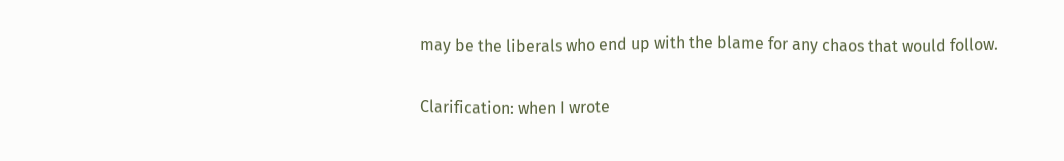may be the liberals who end up with the blame for any chaos that would follow.

Clarification: when I wrote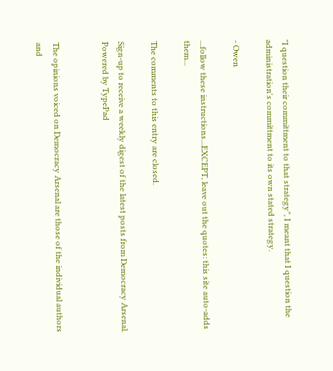"I question their committment to that strategy", I meant that I question the administration's committment to its own stated strategy.

- Owen

...follow these instructions...EXCEPT, leave out the quotes: this site auto-adds them...

The comments to this entry are closed.

Sign-up to receive a weekly digest of the latest posts from Democracy Arsenal.
Powered by TypePad


The opinions voiced on Democracy Arsenal are those of the individual authors and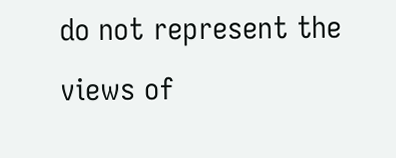do not represent the views of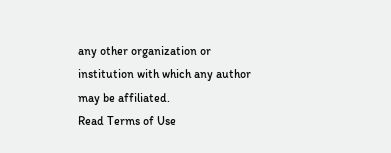any other organization or institution with which any author may be affiliated.
Read Terms of Use